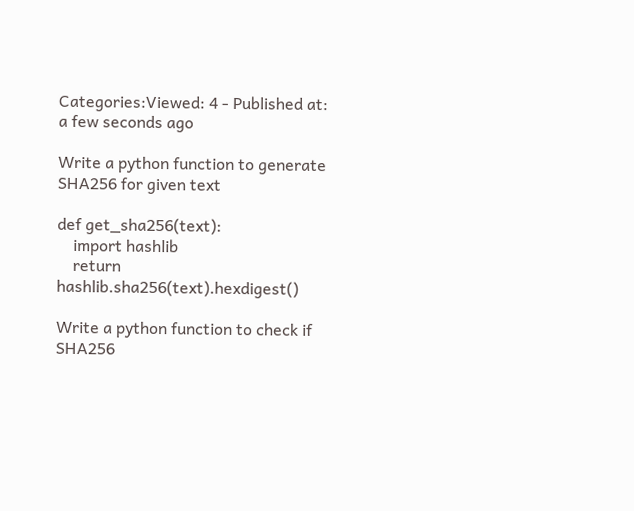Categories:Viewed: 4 - Published at: a few seconds ago

Write a python function to generate SHA256 for given text

def get_sha256(text):
    import hashlib
    return hashlib.sha256(text).hexdigest()

Write a python function to check if SHA256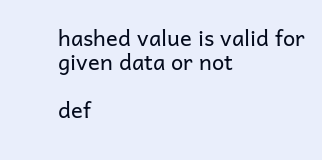hashed value is valid for given data or not

def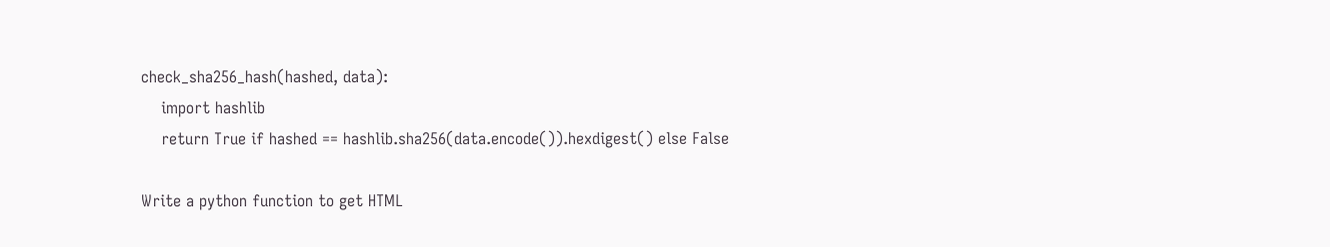check_sha256_hash(hashed, data):
    import hashlib
    return True if hashed == hashlib.sha256(data.encode()).hexdigest() else False

Write a python function to get HTML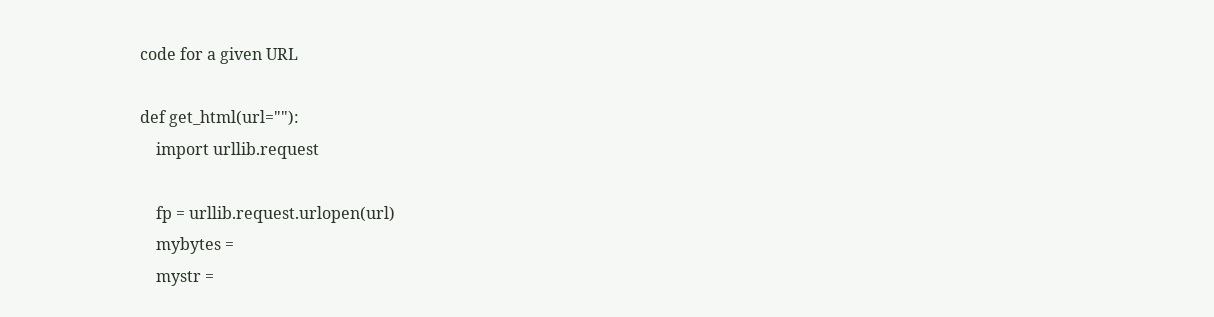code for a given URL

def get_html(url=""):
    import urllib.request

    fp = urllib.request.urlopen(url)
    mybytes =
    mystr =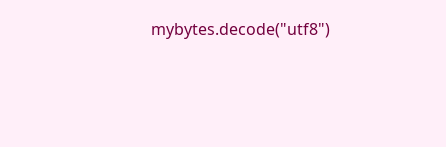mybytes.decode("utf8")